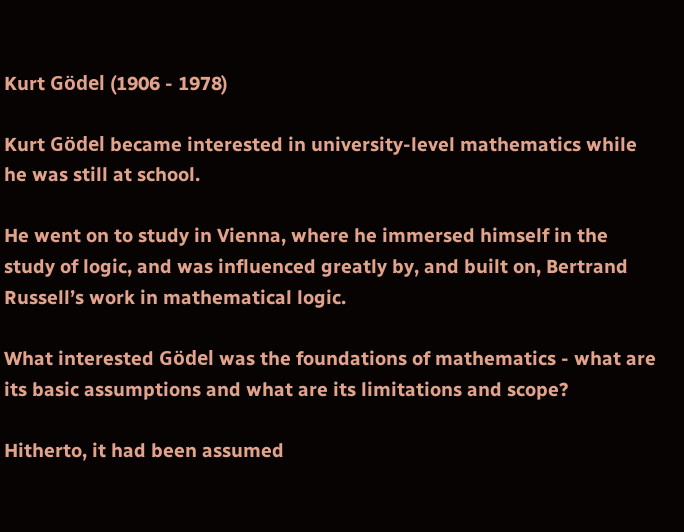Kurt Gödel (1906 - 1978)

Kurt Gödel became interested in university-level mathematics while he was still at school.

He went on to study in Vienna, where he immersed himself in the study of logic, and was influenced greatly by, and built on, Bertrand Russell’s work in mathematical logic.

What interested Gödel was the foundations of mathematics - what are its basic assumptions and what are its limitations and scope?

Hitherto, it had been assumed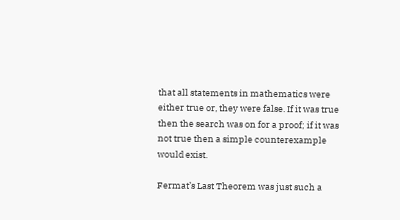that all statements in mathematics were either true or, they were false. If it was true then the search was on for a proof; if it was not true then a simple counterexample would exist.

Fermat’s Last Theorem was just such a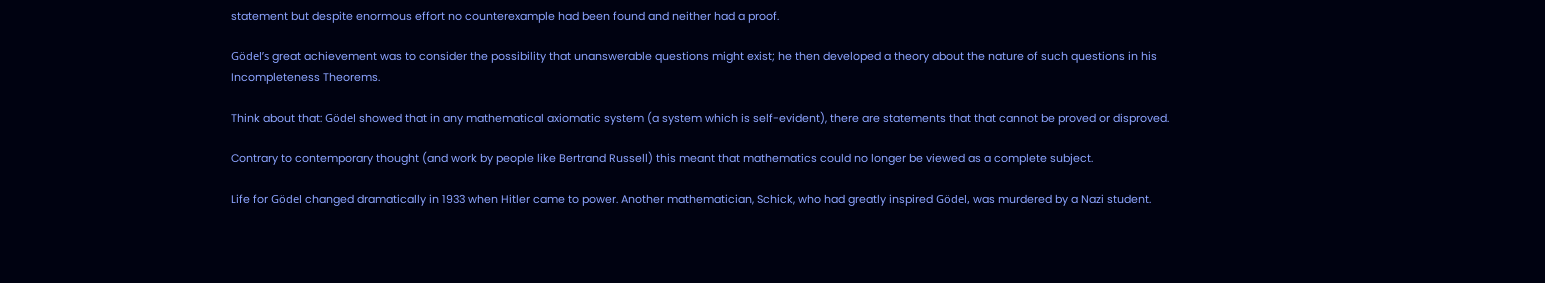statement but despite enormous effort no counterexample had been found and neither had a proof.

Gödel’s great achievement was to consider the possibility that unanswerable questions might exist; he then developed a theory about the nature of such questions in his Incompleteness Theorems.

Think about that: Gödel showed that in any mathematical axiomatic system (a system which is self-evident), there are statements that that cannot be proved or disproved.

Contrary to contemporary thought (and work by people like Bertrand Russell) this meant that mathematics could no longer be viewed as a complete subject.

Life for Gödel changed dramatically in 1933 when Hitler came to power. Another mathematician, Schick, who had greatly inspired Gödel, was murdered by a Nazi student.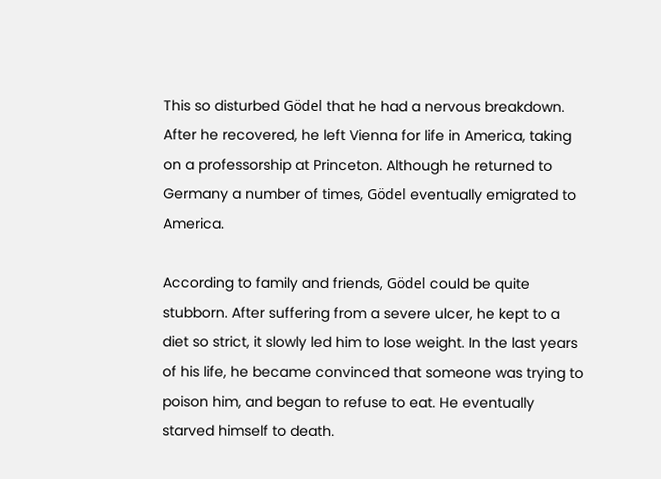This so disturbed Gödel that he had a nervous breakdown. After he recovered, he left Vienna for life in America, taking on a professorship at Princeton. Although he returned to Germany a number of times, Gödel eventually emigrated to America.

According to family and friends, Gödel could be quite stubborn. After suffering from a severe ulcer, he kept to a diet so strict, it slowly led him to lose weight. In the last years of his life, he became convinced that someone was trying to poison him, and began to refuse to eat. He eventually starved himself to death.